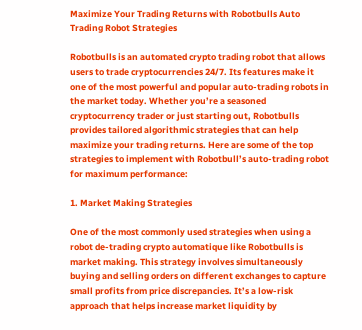Maximize Your Trading Returns with Robotbulls Auto Trading Robot Strategies

Robotbulls is an automated crypto trading robot that allows users to trade cryptocurrencies 24/7. Its features make it one of the most powerful and popular auto-trading robots in the market today. Whether you’re a seasoned cryptocurrency trader or just starting out, Robotbulls provides tailored algorithmic strategies that can help maximize your trading returns. Here are some of the top strategies to implement with Robotbull’s auto-trading robot for maximum performance:

1. Market Making Strategies

One of the most commonly used strategies when using a robot de-trading crypto automatique like Robotbulls is market making. This strategy involves simultaneously buying and selling orders on different exchanges to capture small profits from price discrepancies. It’s a low-risk approach that helps increase market liquidity by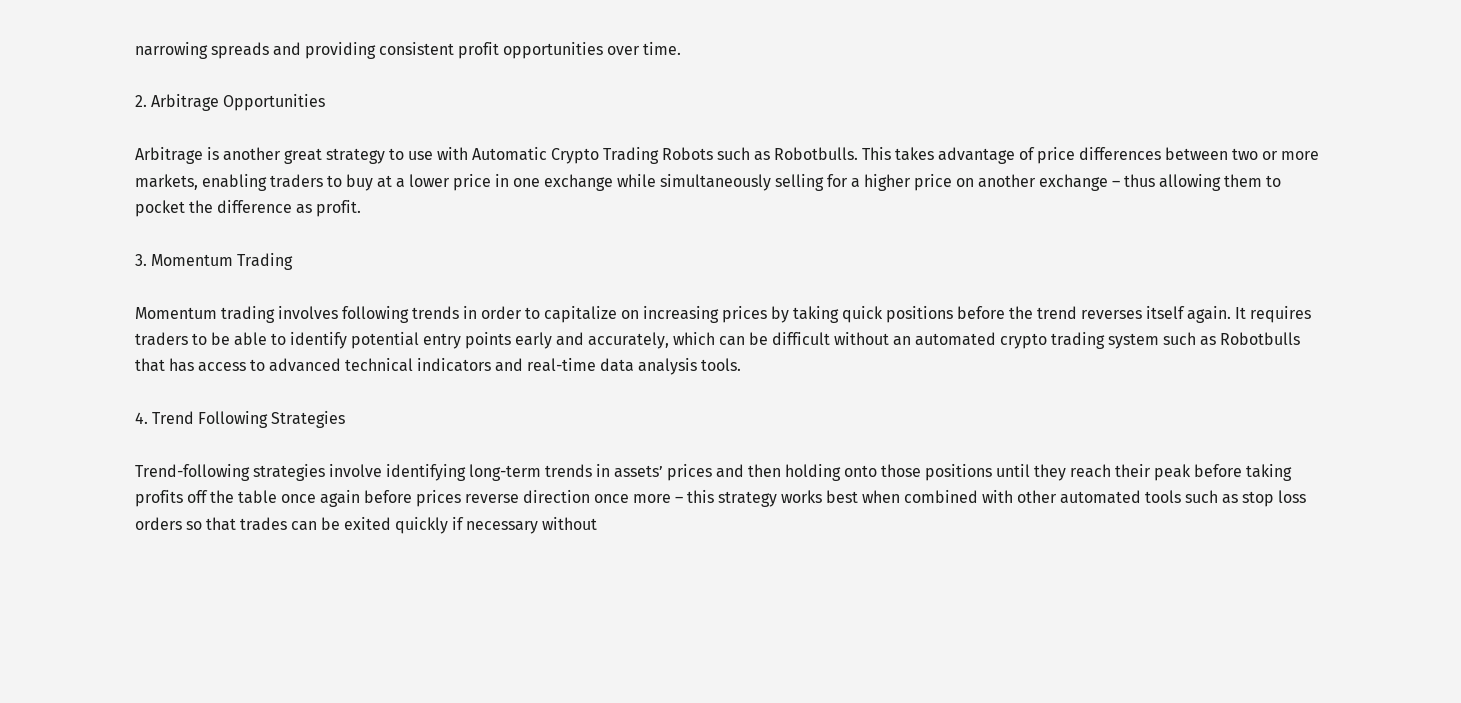narrowing spreads and providing consistent profit opportunities over time.

2. Arbitrage Opportunities

Arbitrage is another great strategy to use with Automatic Crypto Trading Robots such as Robotbulls. This takes advantage of price differences between two or more markets, enabling traders to buy at a lower price in one exchange while simultaneously selling for a higher price on another exchange – thus allowing them to pocket the difference as profit.

3. Momentum Trading

Momentum trading involves following trends in order to capitalize on increasing prices by taking quick positions before the trend reverses itself again. It requires traders to be able to identify potential entry points early and accurately, which can be difficult without an automated crypto trading system such as Robotbulls that has access to advanced technical indicators and real-time data analysis tools.

4. Trend Following Strategies

Trend-following strategies involve identifying long-term trends in assets’ prices and then holding onto those positions until they reach their peak before taking profits off the table once again before prices reverse direction once more – this strategy works best when combined with other automated tools such as stop loss orders so that trades can be exited quickly if necessary without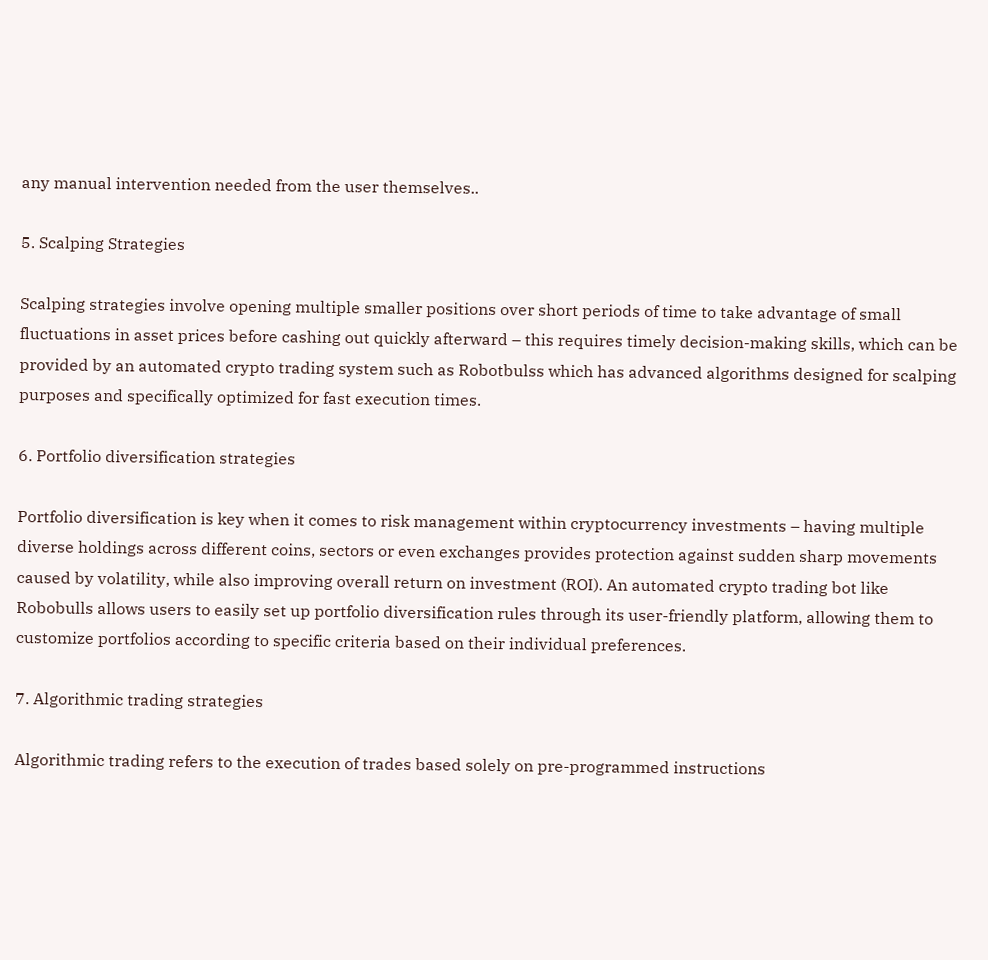any manual intervention needed from the user themselves..

5. Scalping Strategies

Scalping strategies involve opening multiple smaller positions over short periods of time to take advantage of small fluctuations in asset prices before cashing out quickly afterward – this requires timely decision-making skills, which can be provided by an automated crypto trading system such as Robotbulss which has advanced algorithms designed for scalping purposes and specifically optimized for fast execution times.

6. Portfolio diversification strategies

Portfolio diversification is key when it comes to risk management within cryptocurrency investments – having multiple diverse holdings across different coins, sectors or even exchanges provides protection against sudden sharp movements caused by volatility, while also improving overall return on investment (ROI). An automated crypto trading bot like Robobulls allows users to easily set up portfolio diversification rules through its user-friendly platform, allowing them to customize portfolios according to specific criteria based on their individual preferences.

7. Algorithmic trading strategies

Algorithmic trading refers to the execution of trades based solely on pre-programmed instructions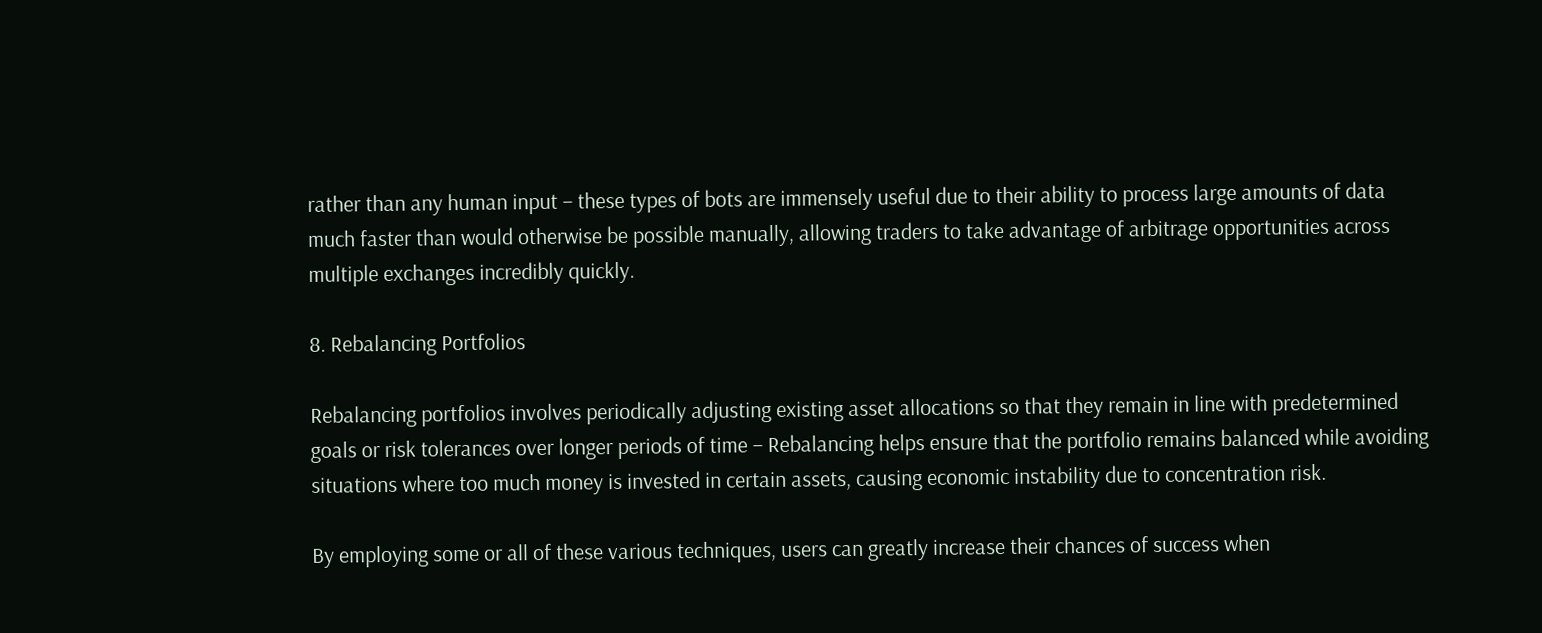rather than any human input – these types of bots are immensely useful due to their ability to process large amounts of data much faster than would otherwise be possible manually, allowing traders to take advantage of arbitrage opportunities across multiple exchanges incredibly quickly.

8. Rebalancing Portfolios

Rebalancing portfolios involves periodically adjusting existing asset allocations so that they remain in line with predetermined goals or risk tolerances over longer periods of time – Rebalancing helps ensure that the portfolio remains balanced while avoiding situations where too much money is invested in certain assets, causing economic instability due to concentration risk.

By employing some or all of these various techniques, users can greatly increase their chances of success when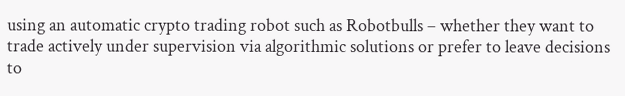using an automatic crypto trading robot such as Robotbulls – whether they want to trade actively under supervision via algorithmic solutions or prefer to leave decisions to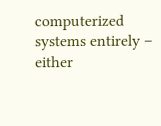computerized systems entirely – either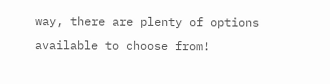way, there are plenty of options available to choose from!